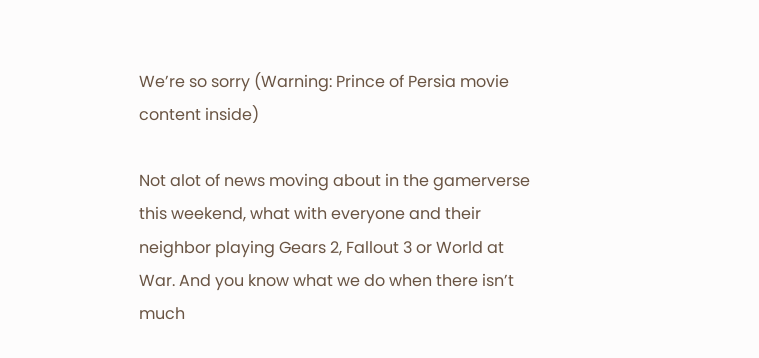We’re so sorry (Warning: Prince of Persia movie content inside)

Not alot of news moving about in the gamerverse this weekend, what with everyone and their neighbor playing Gears 2, Fallout 3 or World at War. And you know what we do when there isn’t much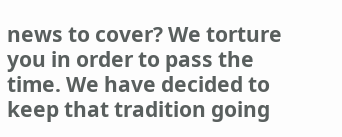news to cover? We torture you in order to pass the time. We have decided to keep that tradition going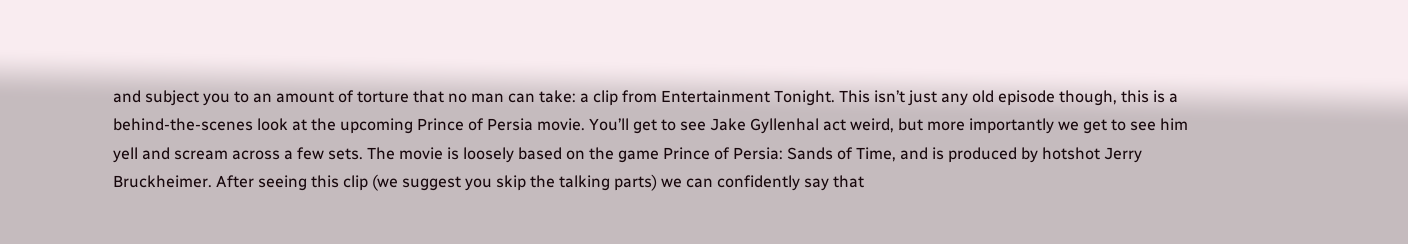and subject you to an amount of torture that no man can take: a clip from Entertainment Tonight. This isn’t just any old episode though, this is a behind-the-scenes look at the upcoming Prince of Persia movie. You’ll get to see Jake Gyllenhal act weird, but more importantly we get to see him yell and scream across a few sets. The movie is loosely based on the game Prince of Persia: Sands of Time, and is produced by hotshot Jerry Bruckheimer. After seeing this clip (we suggest you skip the talking parts) we can confidently say that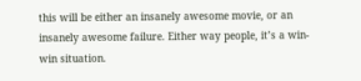this will be either an insanely awesome movie, or an insanely awesome failure. Either way people, it’s a win-win situation.